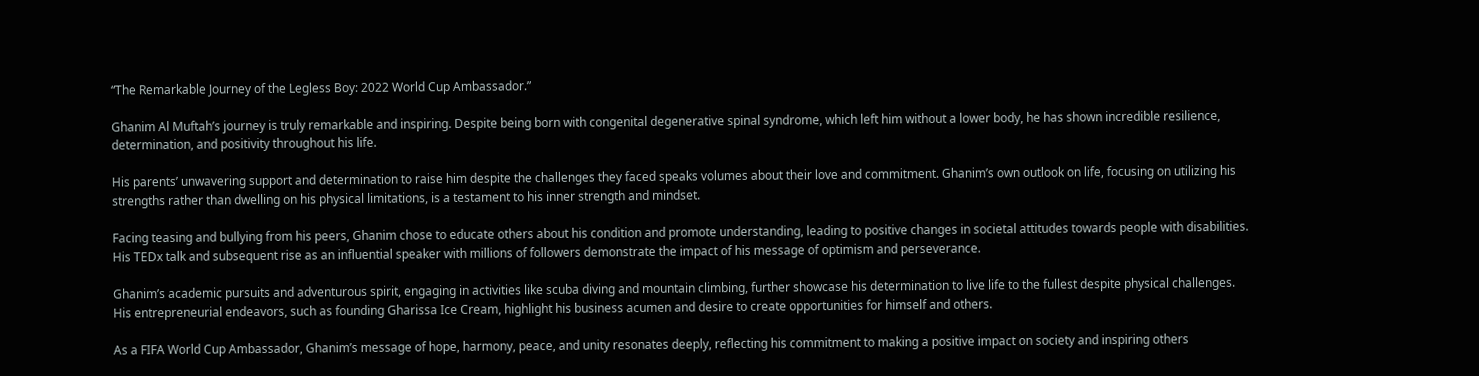“The Remarkable Journey of the Legless Boy: 2022 World Cup Ambassador.”

Ghanim Al Muftah’s journey is truly remarkable and inspiring. Despite being born with congenital degenerative spinal syndrome, which left him without a lower body, he has shown incredible resilience, determination, and positivity throughout his life.

His parents’ unwavering support and determination to raise him despite the challenges they faced speaks volumes about their love and commitment. Ghanim’s own outlook on life, focusing on utilizing his strengths rather than dwelling on his physical limitations, is a testament to his inner strength and mindset.

Facing teasing and bullying from his peers, Ghanim chose to educate others about his condition and promote understanding, leading to positive changes in societal attitudes towards people with disabilities. His TEDx talk and subsequent rise as an influential speaker with millions of followers demonstrate the impact of his message of optimism and perseverance.

Ghanim’s academic pursuits and adventurous spirit, engaging in activities like scuba diving and mountain climbing, further showcase his determination to live life to the fullest despite physical challenges. His entrepreneurial endeavors, such as founding Gharissa Ice Cream, highlight his business acumen and desire to create opportunities for himself and others.

As a FIFA World Cup Ambassador, Ghanim’s message of hope, harmony, peace, and unity resonates deeply, reflecting his commitment to making a positive impact on society and inspiring others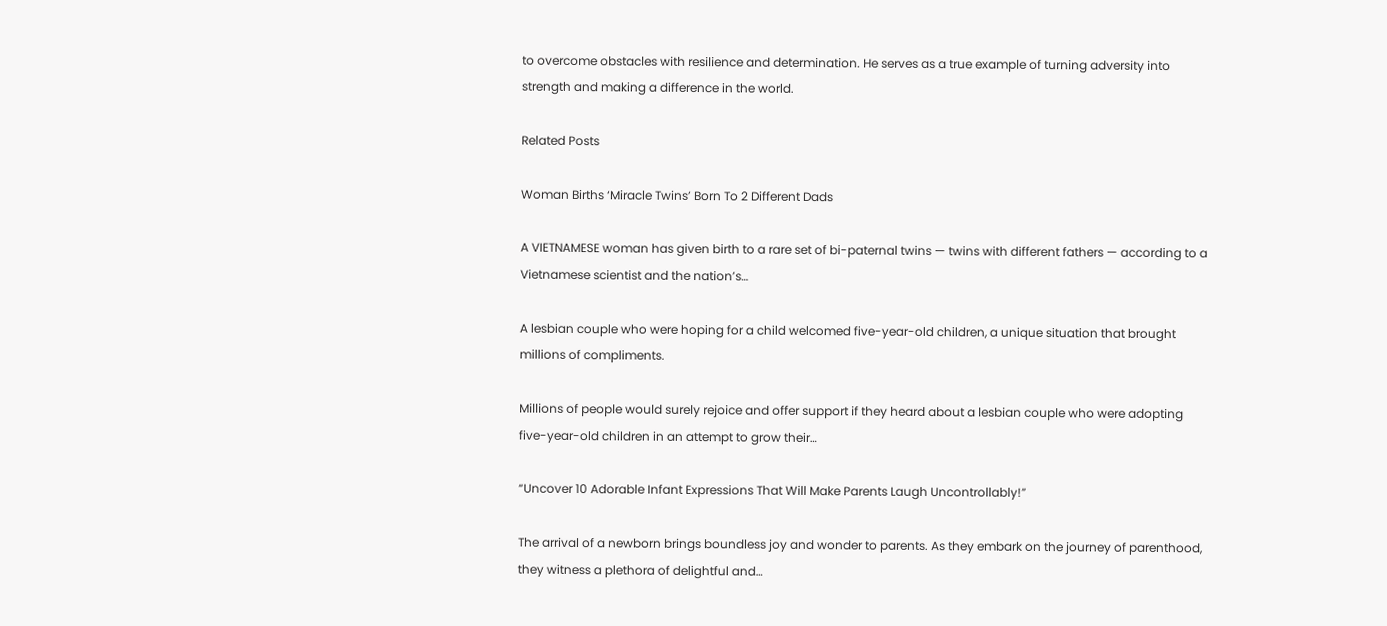to overcome obstacles with resilience and determination. He serves as a true example of turning adversity into strength and making a difference in the world.

Related Posts

Woman Births ‘Miracle Twins’ Born To 2 Different Dads

A VIETNAMESE woman has given birth to a rare set of bi-paternal twins — twins with different fathers — according to a Vietnamese scientist and the nation’s…

A lesbian couple who were hoping for a child welcomed five-year-old children, a unique situation that brought millions of compliments.

Millions of people would surely rejoice and offer support if they heard about a lesbian couple who were adopting five-year-old children in an attempt to grow their…

“Uncover 10 Adorable Infant Expressions That Will Make Parents Laugh Uncontrollably!”

The arrival of a newborn brings boundless joy and wonder to parents. As they embark on the journey of parenthood, they witness a plethora of delightful and…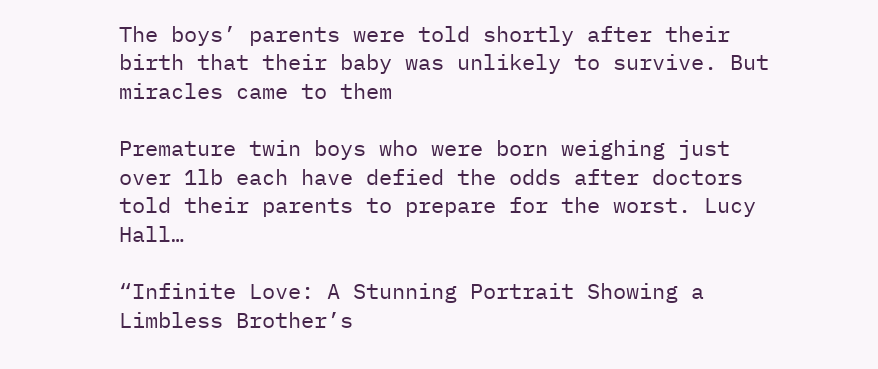The boys’ parents were told shortly after their birth that their baby was unlikely to survive. But miracles came to them

Premature twin boys who were born weighing just over 1lb each have defied the odds after doctors told their parents to prepare for the worst. Lucy Hall…

“Infinite Love: A Stunning Portrait Showing a Limbless Brother’s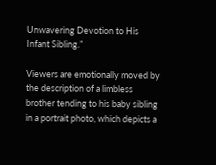Unwavering Devotion to His Infant Sibling.”

Viewers are emotionally moved by the description of a limbless brother tending to his baby sibling in a portrait photo, which depicts a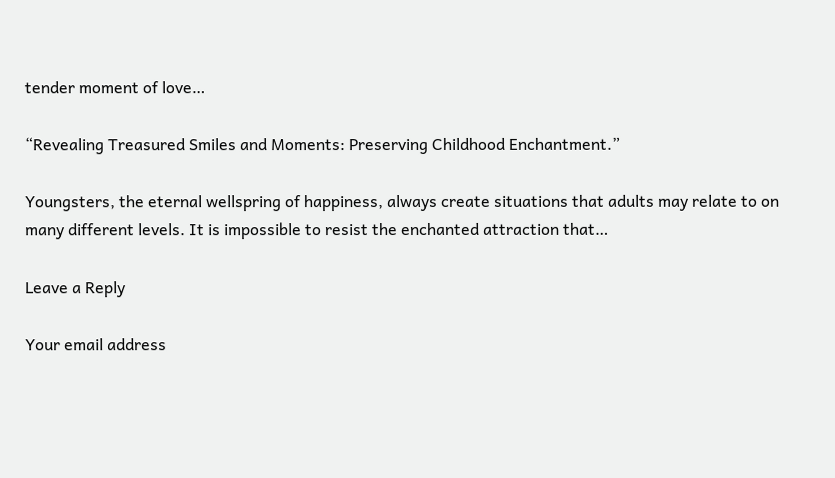tender moment of love…

“Revealing Treasured Smiles and Moments: Preserving Childhood Enchantment.”

Youngsters, the eternal wellspring of happiness, always create situations that adults may relate to on many different levels. It is impossible to resist the enchanted attraction that…

Leave a Reply

Your email address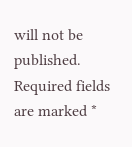will not be published. Required fields are marked *